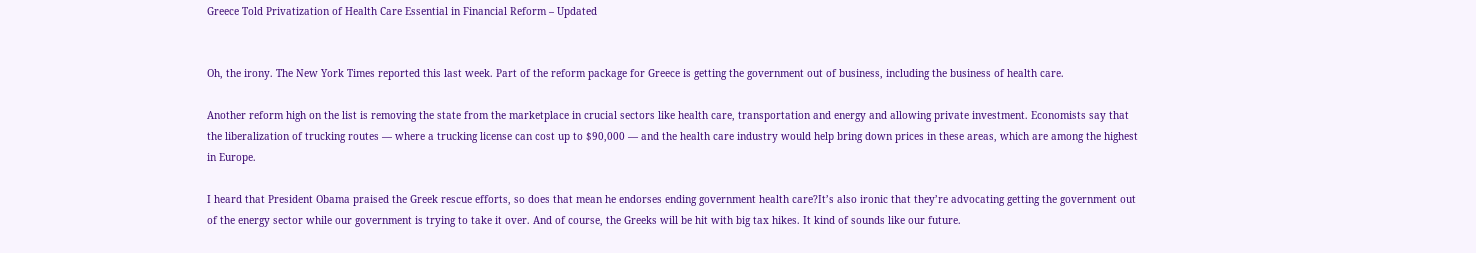Greece Told Privatization of Health Care Essential in Financial Reform – Updated


Oh, the irony. The New York Times reported this last week. Part of the reform package for Greece is getting the government out of business, including the business of health care.

Another reform high on the list is removing the state from the marketplace in crucial sectors like health care, transportation and energy and allowing private investment. Economists say that the liberalization of trucking routes — where a trucking license can cost up to $90,000 — and the health care industry would help bring down prices in these areas, which are among the highest in Europe.

I heard that President Obama praised the Greek rescue efforts, so does that mean he endorses ending government health care?It’s also ironic that they’re advocating getting the government out of the energy sector while our government is trying to take it over. And of course, the Greeks will be hit with big tax hikes. It kind of sounds like our future.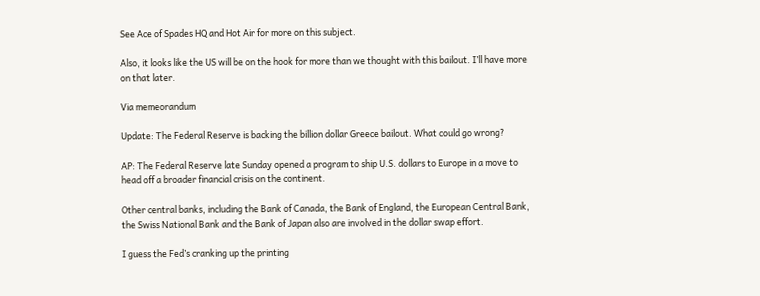See Ace of Spades HQ and Hot Air for more on this subject.

Also, it looks like the US will be on the hook for more than we thought with this bailout. I’ll have more on that later.

Via memeorandum

Update: The Federal Reserve is backing the billion dollar Greece bailout. What could go wrong?

AP: The Federal Reserve late Sunday opened a program to ship U.S. dollars to Europe in a move to head off a broader financial crisis on the continent.

Other central banks, including the Bank of Canada, the Bank of England, the European Central Bank, the Swiss National Bank and the Bank of Japan also are involved in the dollar swap effort.

I guess the Fed’s cranking up the printing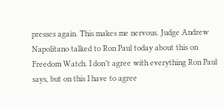presses again. This makes me nervous. Judge Andrew Napolitano talked to Ron Paul today about this on Freedom Watch. I don’t agree with everything Ron Paul says, but on this I have to agree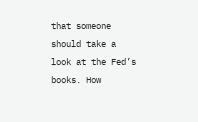that someone should take a look at the Fed’s books. How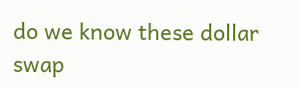do we know these dollar swap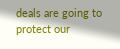deals are going to protect our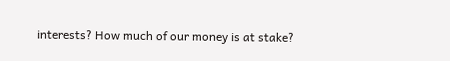interests? How much of our money is at stake?